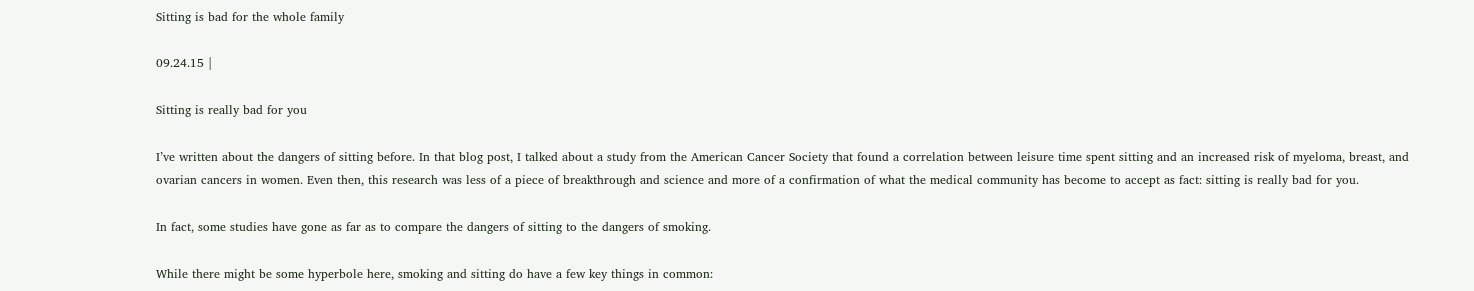Sitting is bad for the whole family

09.24.15 |

Sitting is really bad for you

I’ve written about the dangers of sitting before. In that blog post, I talked about a study from the American Cancer Society that found a correlation between leisure time spent sitting and an increased risk of myeloma, breast, and ovarian cancers in women. Even then, this research was less of a piece of breakthrough and science and more of a confirmation of what the medical community has become to accept as fact: sitting is really bad for you.

In fact, some studies have gone as far as to compare the dangers of sitting to the dangers of smoking.

While there might be some hyperbole here, smoking and sitting do have a few key things in common: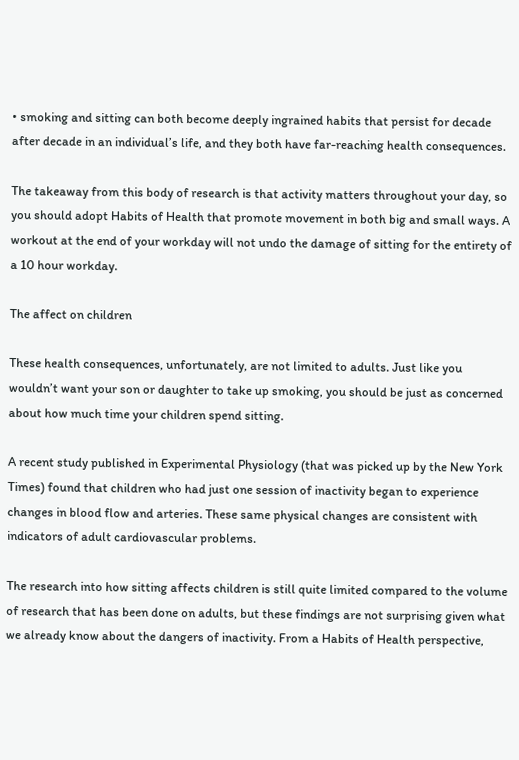• smoking and sitting can both become deeply ingrained habits that persist for decade after decade in an individual’s life, and they both have far-reaching health consequences.

The takeaway from this body of research is that activity matters throughout your day, so you should adopt Habits of Health that promote movement in both big and small ways. A workout at the end of your workday will not undo the damage of sitting for the entirety of a 10 hour workday.

The affect on children

These health consequences, unfortunately, are not limited to adults. Just like you wouldn’t want your son or daughter to take up smoking, you should be just as concerned about how much time your children spend sitting.

A recent study published in Experimental Physiology (that was picked up by the New York Times) found that children who had just one session of inactivity began to experience changes in blood flow and arteries. These same physical changes are consistent with indicators of adult cardiovascular problems.

The research into how sitting affects children is still quite limited compared to the volume of research that has been done on adults, but these findings are not surprising given what we already know about the dangers of inactivity. From a Habits of Health perspective,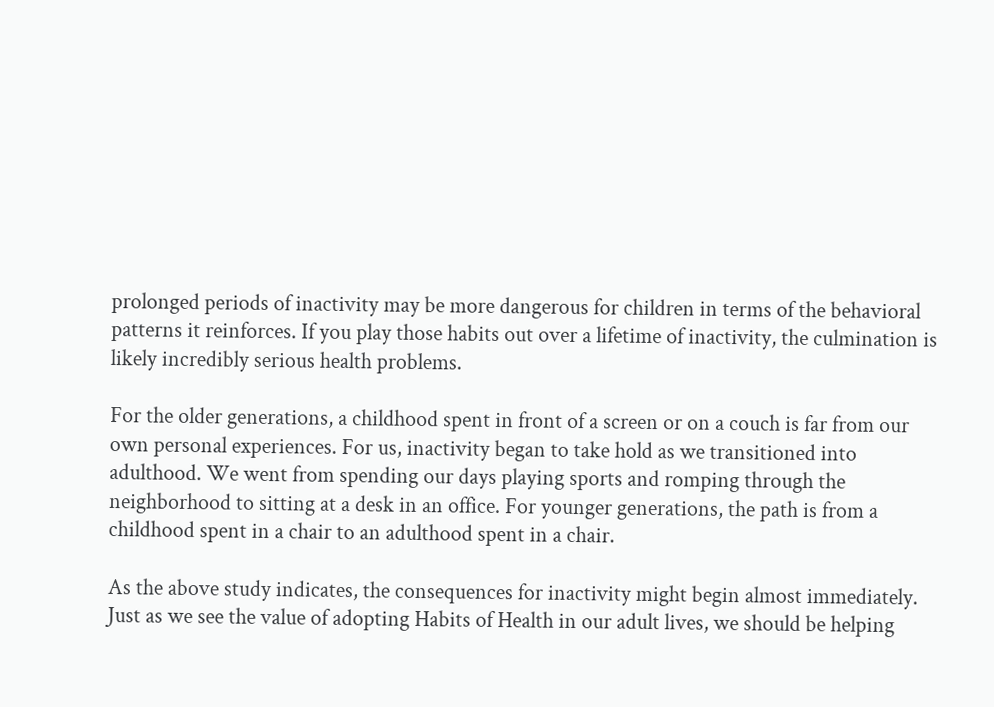prolonged periods of inactivity may be more dangerous for children in terms of the behavioral patterns it reinforces. If you play those habits out over a lifetime of inactivity, the culmination is likely incredibly serious health problems.

For the older generations, a childhood spent in front of a screen or on a couch is far from our own personal experiences. For us, inactivity began to take hold as we transitioned into adulthood. We went from spending our days playing sports and romping through the neighborhood to sitting at a desk in an office. For younger generations, the path is from a childhood spent in a chair to an adulthood spent in a chair.

As the above study indicates, the consequences for inactivity might begin almost immediately. Just as we see the value of adopting Habits of Health in our adult lives, we should be helping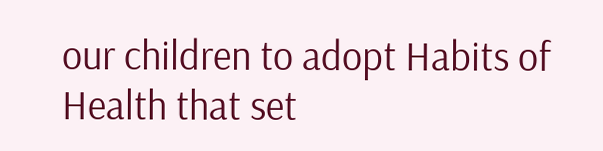our children to adopt Habits of Health that set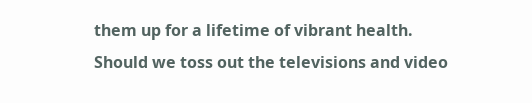them up for a lifetime of vibrant health. Should we toss out the televisions and video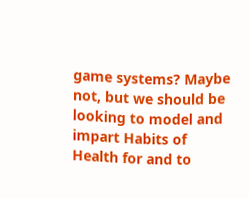game systems? Maybe not, but we should be looking to model and impart Habits of Health for and to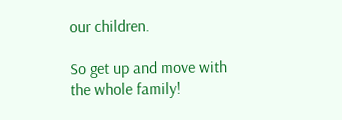our children.

So get up and move with the whole family!